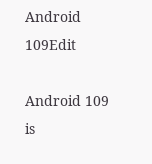Android 109Edit

Android 109 is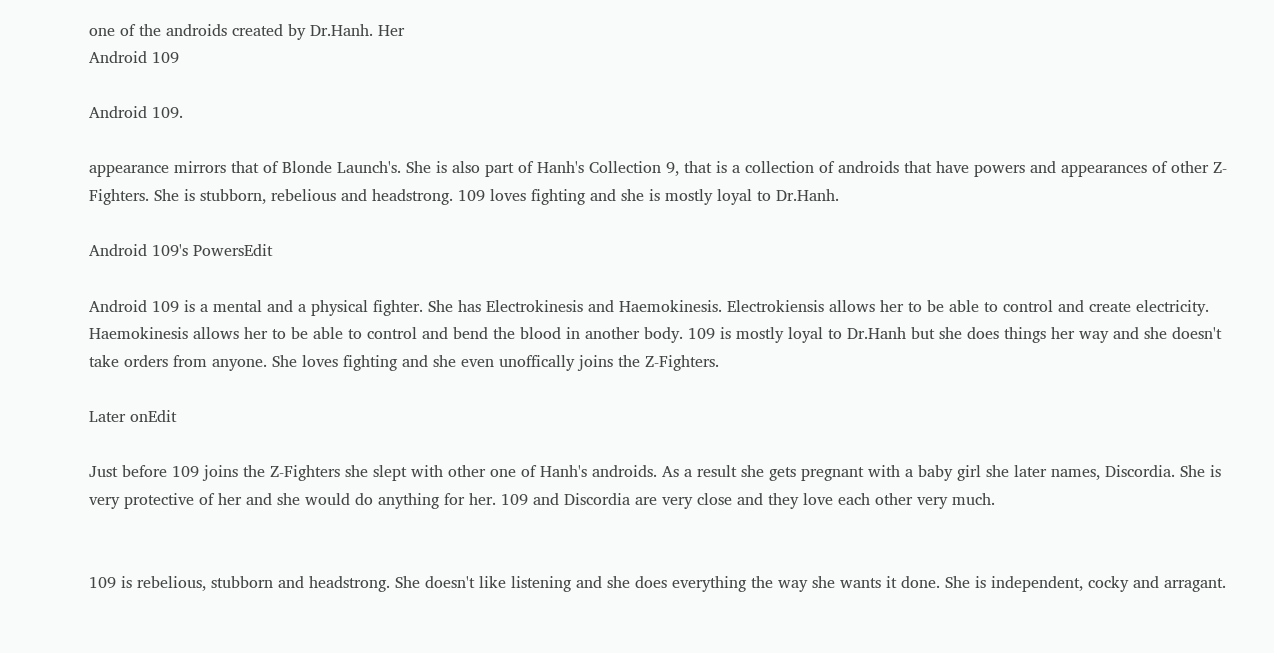one of the androids created by Dr.Hanh. Her
Android 109

Android 109.

appearance mirrors that of Blonde Launch's. She is also part of Hanh's Collection 9, that is a collection of androids that have powers and appearances of other Z-Fighters. She is stubborn, rebelious and headstrong. 109 loves fighting and she is mostly loyal to Dr.Hanh.

Android 109's PowersEdit

Android 109 is a mental and a physical fighter. She has Electrokinesis and Haemokinesis. Electrokiensis allows her to be able to control and create electricity. Haemokinesis allows her to be able to control and bend the blood in another body. 109 is mostly loyal to Dr.Hanh but she does things her way and she doesn't take orders from anyone. She loves fighting and she even unoffically joins the Z-Fighters.

Later onEdit

Just before 109 joins the Z-Fighters she slept with other one of Hanh's androids. As a result she gets pregnant with a baby girl she later names, Discordia. She is very protective of her and she would do anything for her. 109 and Discordia are very close and they love each other very much.


109 is rebelious, stubborn and headstrong. She doesn't like listening and she does everything the way she wants it done. She is independent, cocky and arragant.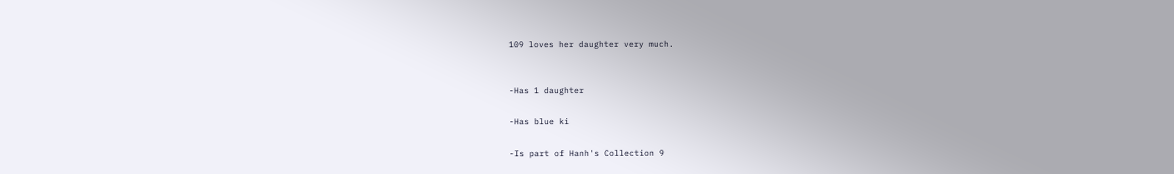109 loves her daughter very much.


-Has 1 daughter

-Has blue ki

-Is part of Hanh's Collection 9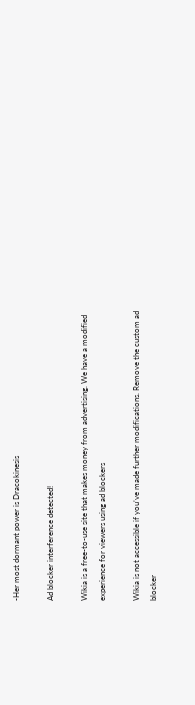-Her most dormant power is Dracokinesis

Ad blocker interference detected!

Wikia is a free-to-use site that makes money from advertising. We have a modified experience for viewers using ad blockers

Wikia is not accessible if you’ve made further modifications. Remove the custom ad blocker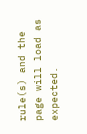rule(s) and the page will load as expected.